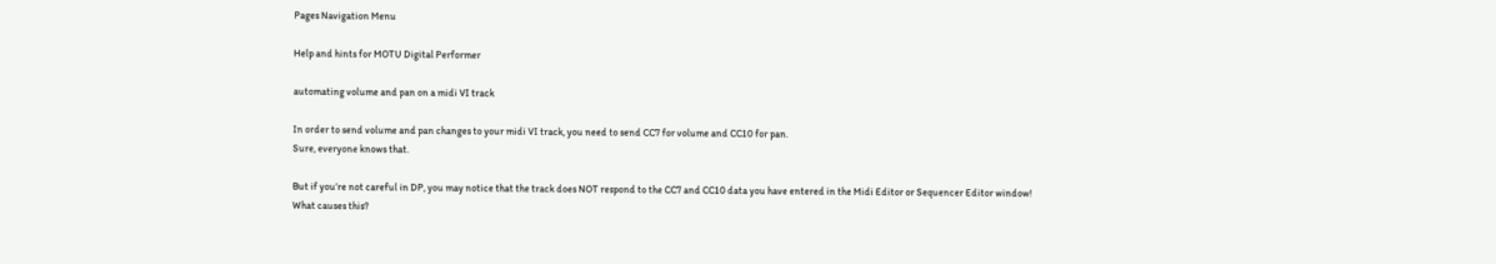Pages Navigation Menu

Help and hints for MOTU Digital Performer

automating volume and pan on a midi VI track

In order to send volume and pan changes to your midi VI track, you need to send CC7 for volume and CC10 for pan.
Sure, everyone knows that.

But if you’re not careful in DP, you may notice that the track does NOT respond to the CC7 and CC10 data you have entered in the Midi Editor or Sequencer Editor window!
What causes this?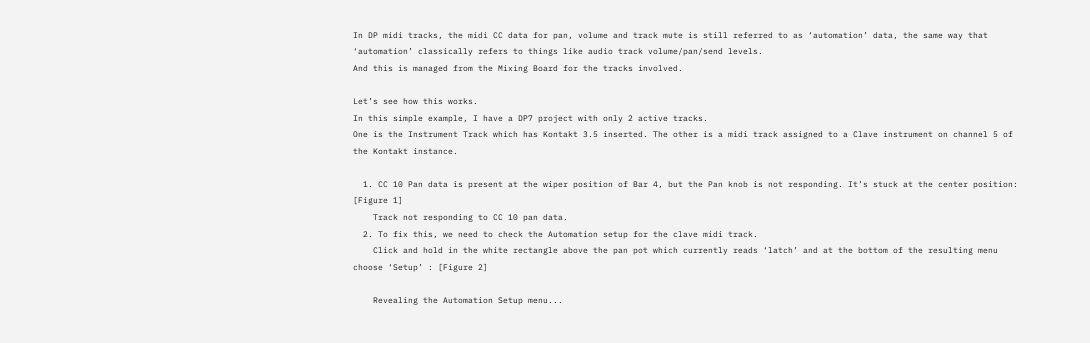In DP midi tracks, the midi CC data for pan, volume and track mute is still referred to as ‘automation’ data, the same way that ‘automation’ classically refers to things like audio track volume/pan/send levels.
And this is managed from the Mixing Board for the tracks involved.

Let’s see how this works.
In this simple example, I have a DP7 project with only 2 active tracks.
One is the Instrument Track which has Kontakt 3.5 inserted. The other is a midi track assigned to a Clave instrument on channel 5 of the Kontakt instance.

  1. CC 10 Pan data is present at the wiper position of Bar 4, but the Pan knob is not responding. It’s stuck at the center position: [Figure 1]
    Track not responding to CC 10 pan data.
  2. To fix this, we need to check the Automation setup for the clave midi track.
    Click and hold in the white rectangle above the pan pot which currently reads ‘latch’ and at the bottom of the resulting menu choose ‘Setup’ : [Figure 2]

    Revealing the Automation Setup menu...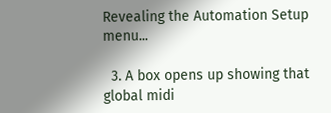Revealing the Automation Setup menu...

  3. A box opens up showing that global midi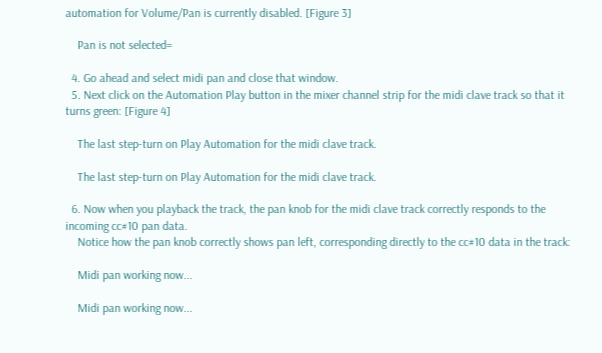automation for Volume/Pan is currently disabled. [Figure 3]

    Pan is not selected=

  4. Go ahead and select midi pan and close that window.
  5. Next click on the Automation Play button in the mixer channel strip for the midi clave track so that it turns green: [Figure 4]

    The last step-turn on Play Automation for the midi clave track.

    The last step-turn on Play Automation for the midi clave track.

  6. Now when you playback the track, the pan knob for the midi clave track correctly responds to the incoming cc#10 pan data.
    Notice how the pan knob correctly shows pan left, corresponding directly to the cc#10 data in the track:

    Midi pan working now...

    Midi pan working now...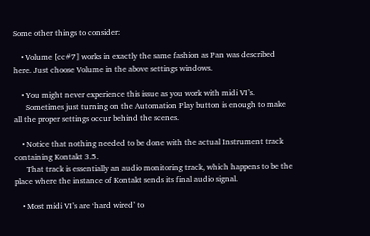Some other things to consider:

    • Volume [cc#7] works in exactly the same fashion as Pan was described here. Just choose Volume in the above settings windows.

    • You might never experience this issue as you work with midi VI’s.
      Sometimes just turning on the Automation Play button is enough to make all the proper settings occur behind the scenes.

    • Notice that nothing needed to be done with the actual Instrument track containing Kontakt 3.5.
      That track is essentially an audio monitoring track, which happens to be the place where the instance of Kontakt sends its final audio signal.

    • Most midi VI’s are ‘hard wired’ to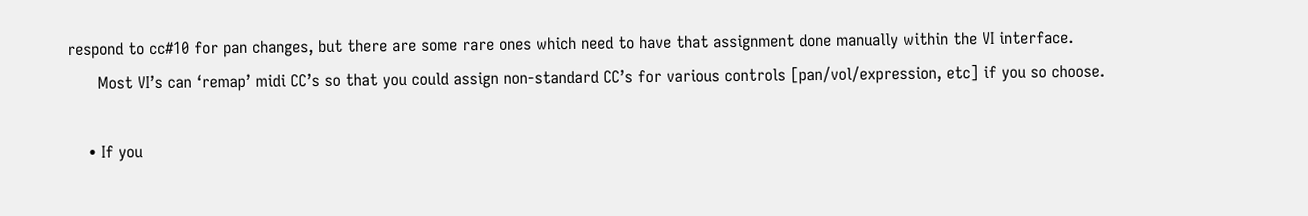respond to cc#10 for pan changes, but there are some rare ones which need to have that assignment done manually within the VI interface.
      Most VI’s can ‘remap’ midi CC’s so that you could assign non-standard CC’s for various controls [pan/vol/expression, etc] if you so choose.

    • If you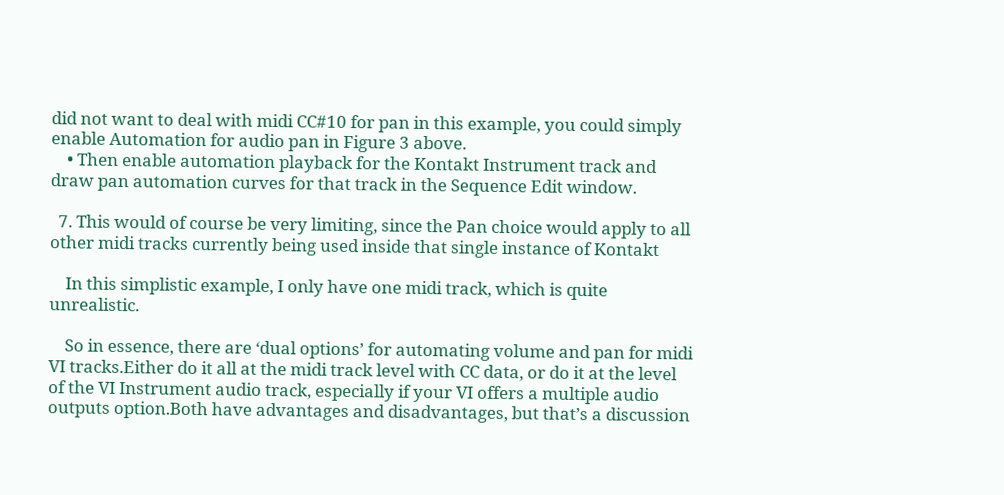did not want to deal with midi CC#10 for pan in this example, you could simply enable Automation for audio pan in Figure 3 above.
    • Then enable automation playback for the Kontakt Instrument track and draw pan automation curves for that track in the Sequence Edit window.

  7. This would of course be very limiting, since the Pan choice would apply to all other midi tracks currently being used inside that single instance of Kontakt

    In this simplistic example, I only have one midi track, which is quite unrealistic.

    So in essence, there are ‘dual options’ for automating volume and pan for midi VI tracks.Either do it all at the midi track level with CC data, or do it at the level of the VI Instrument audio track, especially if your VI offers a multiple audio outputs option.Both have advantages and disadvantages, but that’s a discussion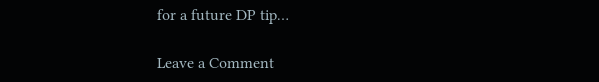for a future DP tip…

Leave a Comment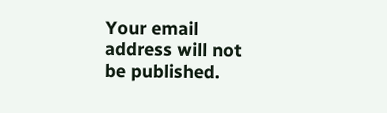Your email address will not be published.